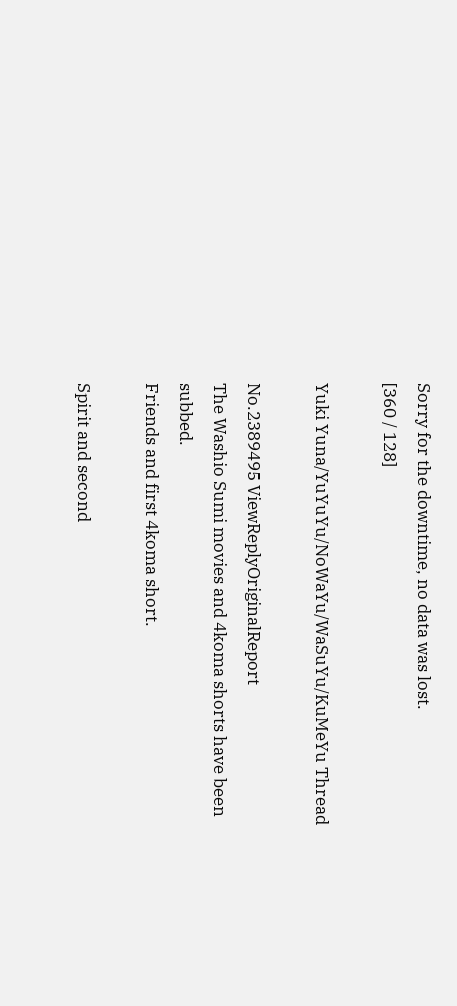Sorry for the downtime, no data was lost.
[360 / 128]

Yuki Yuna/YuYuYu/NoWaYu/WaSuYu/KuMeYu Thread

No.2389495 ViewReplyOriginalReport
The Washio Sumi movies and 4koma shorts have been subbed.
Friends and first 4koma short.

Spirit and second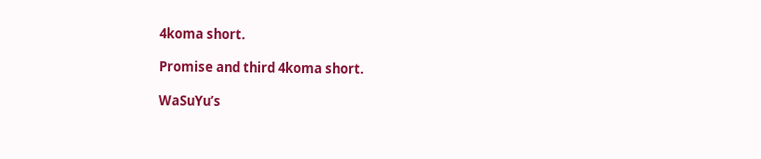4koma short.

Promise and third 4koma short.

WaSuYu’s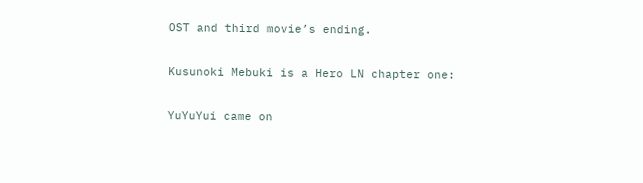OST and third movie’s ending.

Kusunoki Mebuki is a Hero LN chapter one:

YuYuYui came on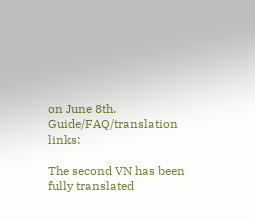on June 8th.
Guide/FAQ/translation links:

The second VN has been fully translated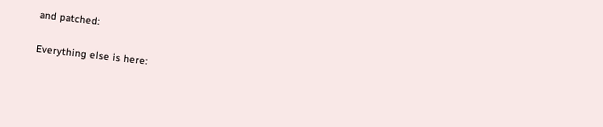and patched:

Everything else is here: